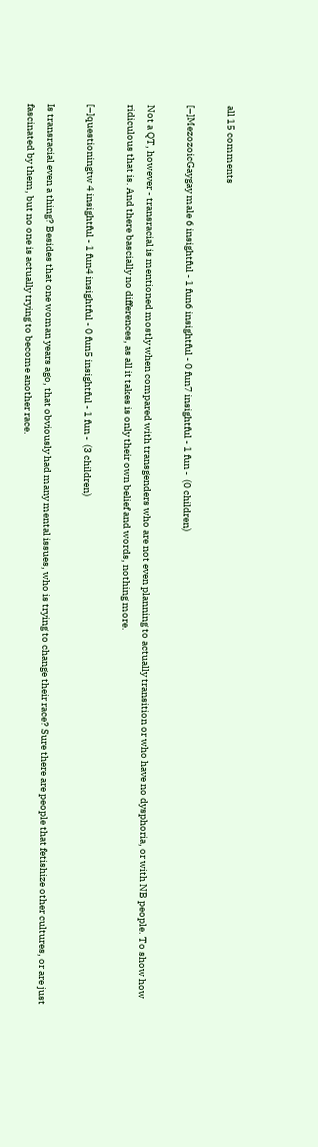all 15 comments

[–]MezozoicGaygay male 6 insightful - 1 fun6 insightful - 0 fun7 insightful - 1 fun -  (0 children)

Not a QT, however - transracial is mentioned mostly when compared with transgenders who are not even planning to actually transition or who have no dysphoria, or with NB people. To show how ridiculous that is. And there bascially no differences, as all it takes is only their own belief and words, nothing more.

[–]questioningtw 4 insightful - 1 fun4 insightful - 0 fun5 insightful - 1 fun -  (3 children)

Is transracial even a thing? Besides that one woman years ago, that obviously had many mental issues, who is trying to change their race? Sure there are people that fetishize other cultures, or are just fascinated by them, but no one is actually trying to become another race.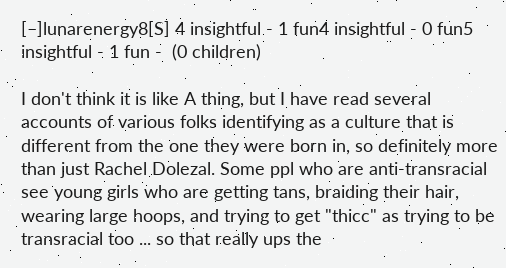[–]lunarenergy8[S] 4 insightful - 1 fun4 insightful - 0 fun5 insightful - 1 fun -  (0 children)

I don't think it is like A thing, but I have read several accounts of various folks identifying as a culture that is different from the one they were born in, so definitely more than just Rachel Dolezal. Some ppl who are anti-transracial see young girls who are getting tans, braiding their hair, wearing large hoops, and trying to get "thicc" as trying to be transracial too ... so that really ups the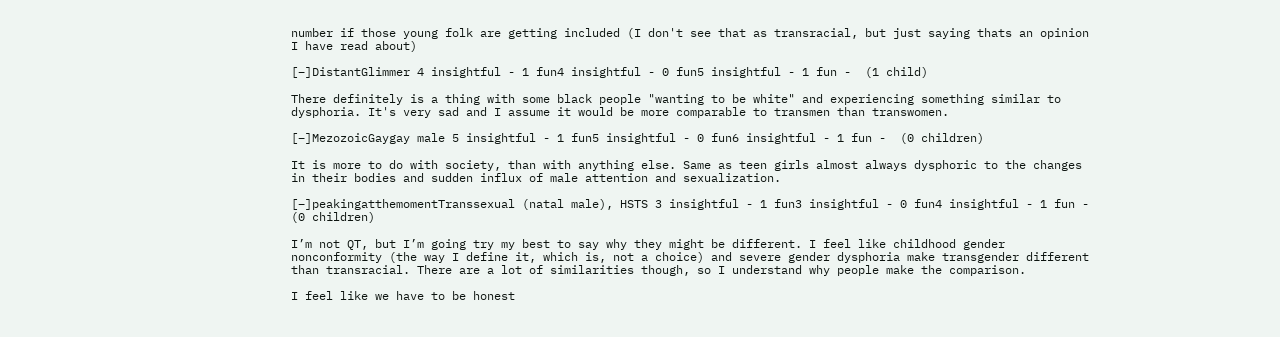number if those young folk are getting included (I don't see that as transracial, but just saying thats an opinion I have read about)

[–]DistantGlimmer 4 insightful - 1 fun4 insightful - 0 fun5 insightful - 1 fun -  (1 child)

There definitely is a thing with some black people "wanting to be white" and experiencing something similar to dysphoria. It's very sad and I assume it would be more comparable to transmen than transwomen.

[–]MezozoicGaygay male 5 insightful - 1 fun5 insightful - 0 fun6 insightful - 1 fun -  (0 children)

It is more to do with society, than with anything else. Same as teen girls almost always dysphoric to the changes in their bodies and sudden influx of male attention and sexualization.

[–]peakingatthemomentTranssexual (natal male), HSTS 3 insightful - 1 fun3 insightful - 0 fun4 insightful - 1 fun -  (0 children)

I’m not QT, but I’m going try my best to say why they might be different. I feel like childhood gender nonconformity (the way I define it, which is, not a choice) and severe gender dysphoria make transgender different than transracial. There are a lot of similarities though, so I understand why people make the comparison.

I feel like we have to be honest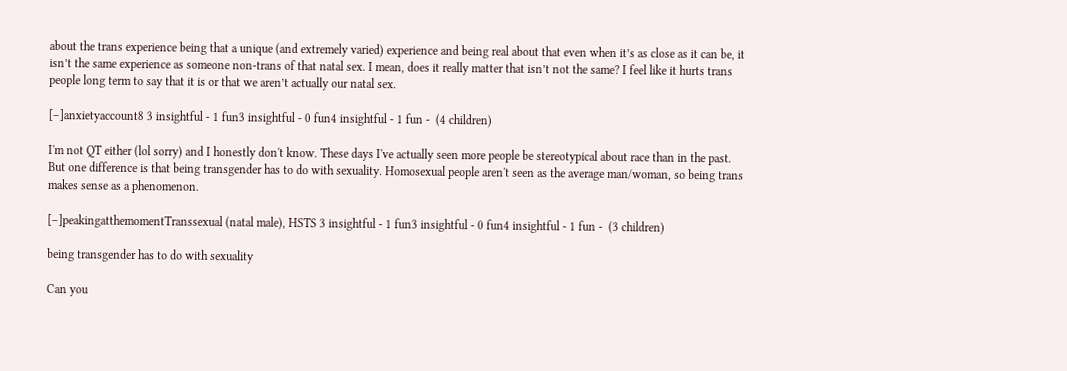about the trans experience being that a unique (and extremely varied) experience and being real about that even when it’s as close as it can be, it isn’t the same experience as someone non-trans of that natal sex. I mean, does it really matter that isn’t not the same? I feel like it hurts trans people long term to say that it is or that we aren’t actually our natal sex.

[–]anxietyaccount8 3 insightful - 1 fun3 insightful - 0 fun4 insightful - 1 fun -  (4 children)

I'm not QT either (lol sorry) and I honestly don't know. These days I've actually seen more people be stereotypical about race than in the past. But one difference is that being transgender has to do with sexuality. Homosexual people aren't seen as the average man/woman, so being trans makes sense as a phenomenon.

[–]peakingatthemomentTranssexual (natal male), HSTS 3 insightful - 1 fun3 insightful - 0 fun4 insightful - 1 fun -  (3 children)

being transgender has to do with sexuality

Can you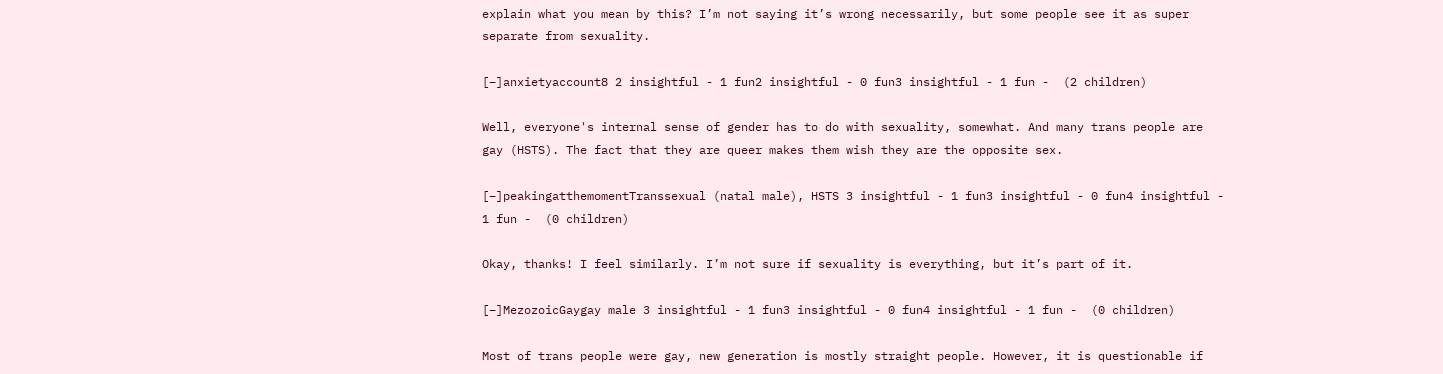explain what you mean by this? I’m not saying it’s wrong necessarily, but some people see it as super separate from sexuality.

[–]anxietyaccount8 2 insightful - 1 fun2 insightful - 0 fun3 insightful - 1 fun -  (2 children)

Well, everyone's internal sense of gender has to do with sexuality, somewhat. And many trans people are gay (HSTS). The fact that they are queer makes them wish they are the opposite sex.

[–]peakingatthemomentTranssexual (natal male), HSTS 3 insightful - 1 fun3 insightful - 0 fun4 insightful - 1 fun -  (0 children)

Okay, thanks! I feel similarly. I’m not sure if sexuality is everything, but it’s part of it.

[–]MezozoicGaygay male 3 insightful - 1 fun3 insightful - 0 fun4 insightful - 1 fun -  (0 children)

Most of trans people were gay, new generation is mostly straight people. However, it is questionable if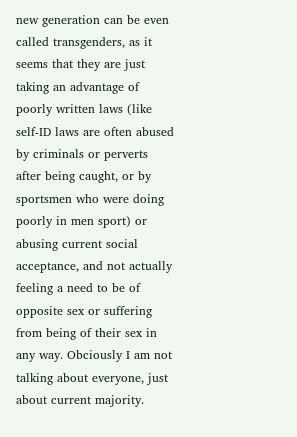new generation can be even called transgenders, as it seems that they are just taking an advantage of poorly written laws (like self-ID laws are often abused by criminals or perverts after being caught, or by sportsmen who were doing poorly in men sport) or abusing current social acceptance, and not actually feeling a need to be of opposite sex or suffering from being of their sex in any way. Obciously I am not talking about everyone, just about current majority.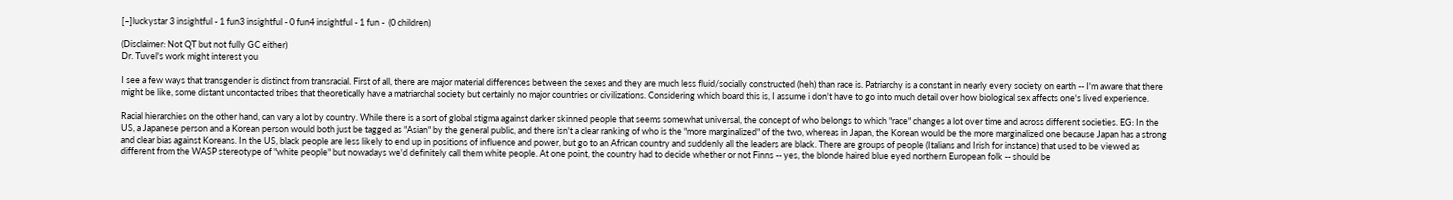[–]luckystar 3 insightful - 1 fun3 insightful - 0 fun4 insightful - 1 fun -  (0 children)

(Disclaimer: Not QT but not fully GC either)
Dr. Tuvel's work might interest you

I see a few ways that transgender is distinct from transracial. First of all, there are major material differences between the sexes and they are much less fluid/socially constructed (heh) than race is. Patriarchy is a constant in nearly every society on earth -- I'm aware that there might be like, some distant uncontacted tribes that theoretically have a matriarchal society but certainly no major countries or civilizations. Considering which board this is, I assume i don't have to go into much detail over how biological sex affects one's lived experience.

Racial hierarchies on the other hand, can vary a lot by country. While there is a sort of global stigma against darker skinned people that seems somewhat universal, the concept of who belongs to which "race" changes a lot over time and across different societies. EG: In the US, a Japanese person and a Korean person would both just be tagged as "Asian" by the general public, and there isn't a clear ranking of who is the "more marginalized" of the two, whereas in Japan, the Korean would be the more marginalized one because Japan has a strong and clear bias against Koreans. In the US, black people are less likely to end up in positions of influence and power, but go to an African country and suddenly all the leaders are black. There are groups of people (Italians and Irish for instance) that used to be viewed as different from the WASP stereotype of "white people" but nowadays we'd definitely call them white people. At one point, the country had to decide whether or not Finns -- yes, the blonde haired blue eyed northern European folk -- should be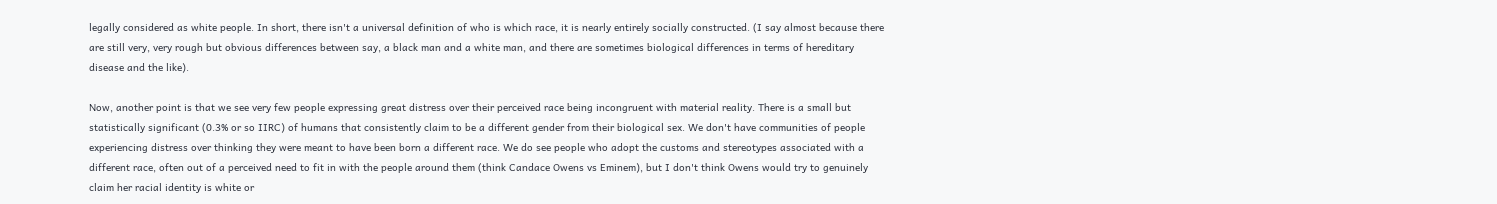legally considered as white people. In short, there isn't a universal definition of who is which race, it is nearly entirely socially constructed. (I say almost because there are still very, very rough but obvious differences between say, a black man and a white man, and there are sometimes biological differences in terms of hereditary disease and the like).

Now, another point is that we see very few people expressing great distress over their perceived race being incongruent with material reality. There is a small but statistically significant (0.3% or so IIRC) of humans that consistently claim to be a different gender from their biological sex. We don't have communities of people experiencing distress over thinking they were meant to have been born a different race. We do see people who adopt the customs and stereotypes associated with a different race, often out of a perceived need to fit in with the people around them (think Candace Owens vs Eminem), but I don't think Owens would try to genuinely claim her racial identity is white or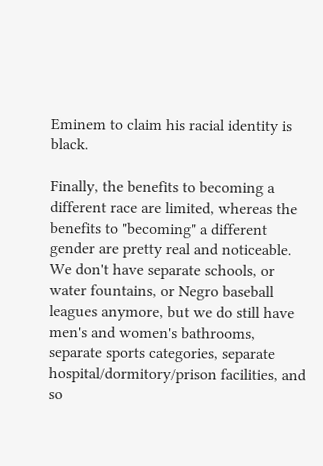Eminem to claim his racial identity is black.

Finally, the benefits to becoming a different race are limited, whereas the benefits to "becoming" a different gender are pretty real and noticeable. We don't have separate schools, or water fountains, or Negro baseball leagues anymore, but we do still have men's and women's bathrooms, separate sports categories, separate hospital/dormitory/prison facilities, and so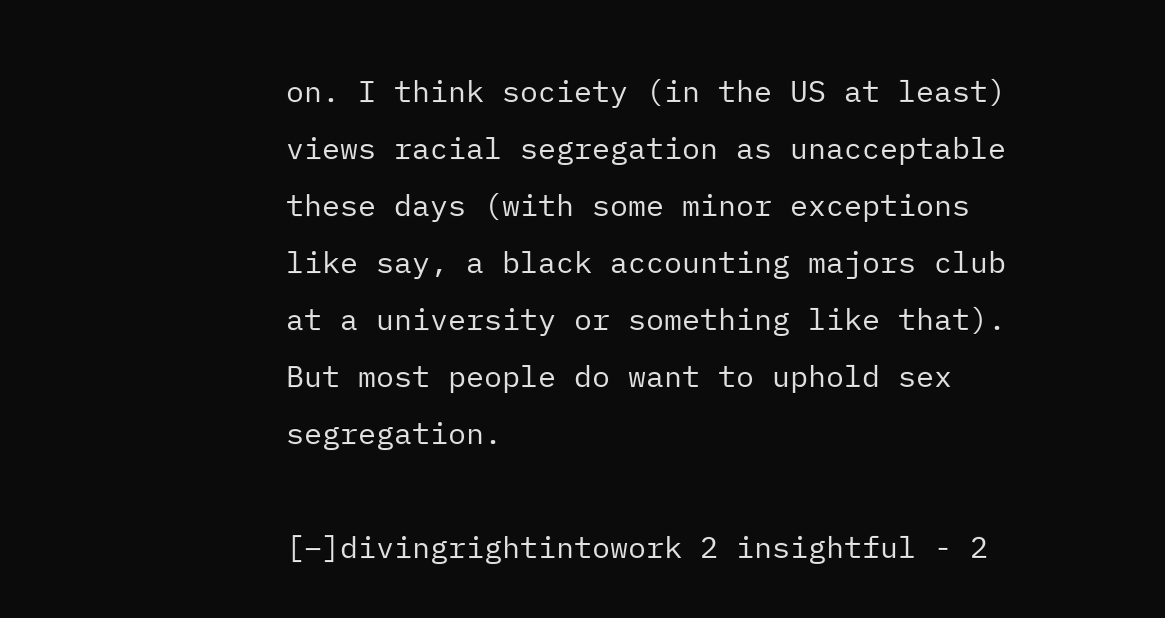on. I think society (in the US at least) views racial segregation as unacceptable these days (with some minor exceptions like say, a black accounting majors club at a university or something like that). But most people do want to uphold sex segregation.

[–]divingrightintowork 2 insightful - 2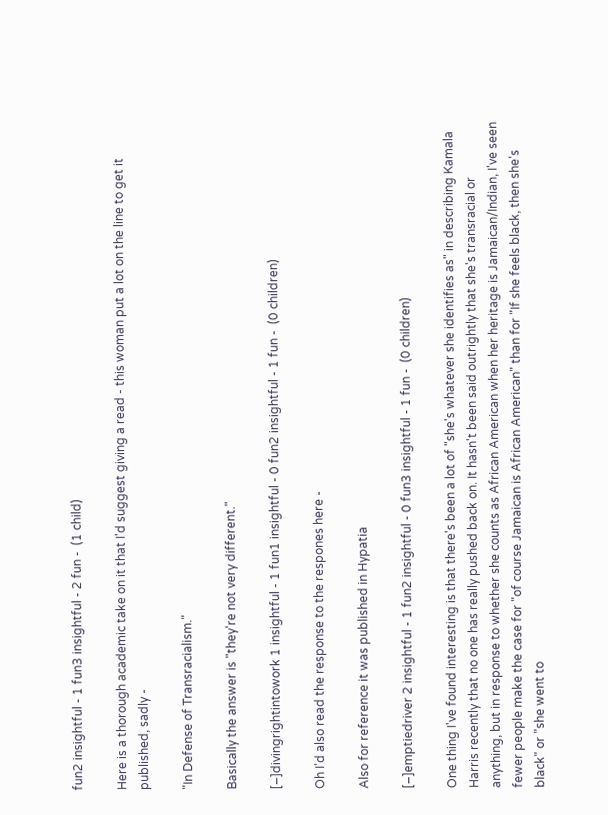fun2 insightful - 1 fun3 insightful - 2 fun -  (1 child)

Here is a thorough academic take on it that I'd suggest giving a read - this woman put a lot on the line to get it published, sadly -

"In Defense of Transracialism."

Basically the answer is "they're not very different."

[–]divingrightintowork 1 insightful - 1 fun1 insightful - 0 fun2 insightful - 1 fun -  (0 children)

Oh I'd also read the response to the respones here -

Also for reference it was published in Hypatia

[–]emptiedriver 2 insightful - 1 fun2 insightful - 0 fun3 insightful - 1 fun -  (0 children)

One thing I've found interesting is that there's been a lot of "she's whatever she identifies as" in describing Kamala Harris recently that no one has really pushed back on. It hasn't been said outrightly that she's transracial or anything, but in response to whether she counts as African American when her heritage is Jamaican/Indian, I've seen fewer people make the case for "of course Jamaican is African American" than for "If she feels black, then she's black" or "she went to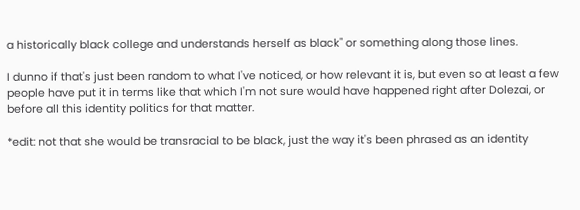a historically black college and understands herself as black" or something along those lines.

I dunno if that's just been random to what I've noticed, or how relevant it is, but even so at least a few people have put it in terms like that which I'm not sure would have happened right after Dolezai, or before all this identity politics for that matter.

*edit: not that she would be transracial to be black, just the way it's been phrased as an identity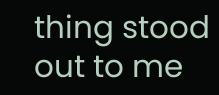thing stood out to me